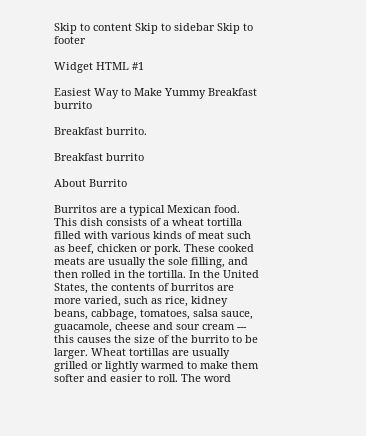Skip to content Skip to sidebar Skip to footer

Widget HTML #1

Easiest Way to Make Yummy Breakfast burrito

Breakfast burrito.

Breakfast burrito

About Burrito

Burritos are a typical Mexican food. This dish consists of a wheat tortilla filled with various kinds of meat such as beef, chicken or pork. These cooked meats are usually the sole filling, and then rolled in the tortilla. In the United States, the contents of burritos are more varied, such as rice, kidney beans, cabbage, tomatoes, salsa sauce, guacamole, cheese and sour cream --- this causes the size of the burrito to be larger. Wheat tortillas are usually grilled or lightly warmed to make them softer and easier to roll. The word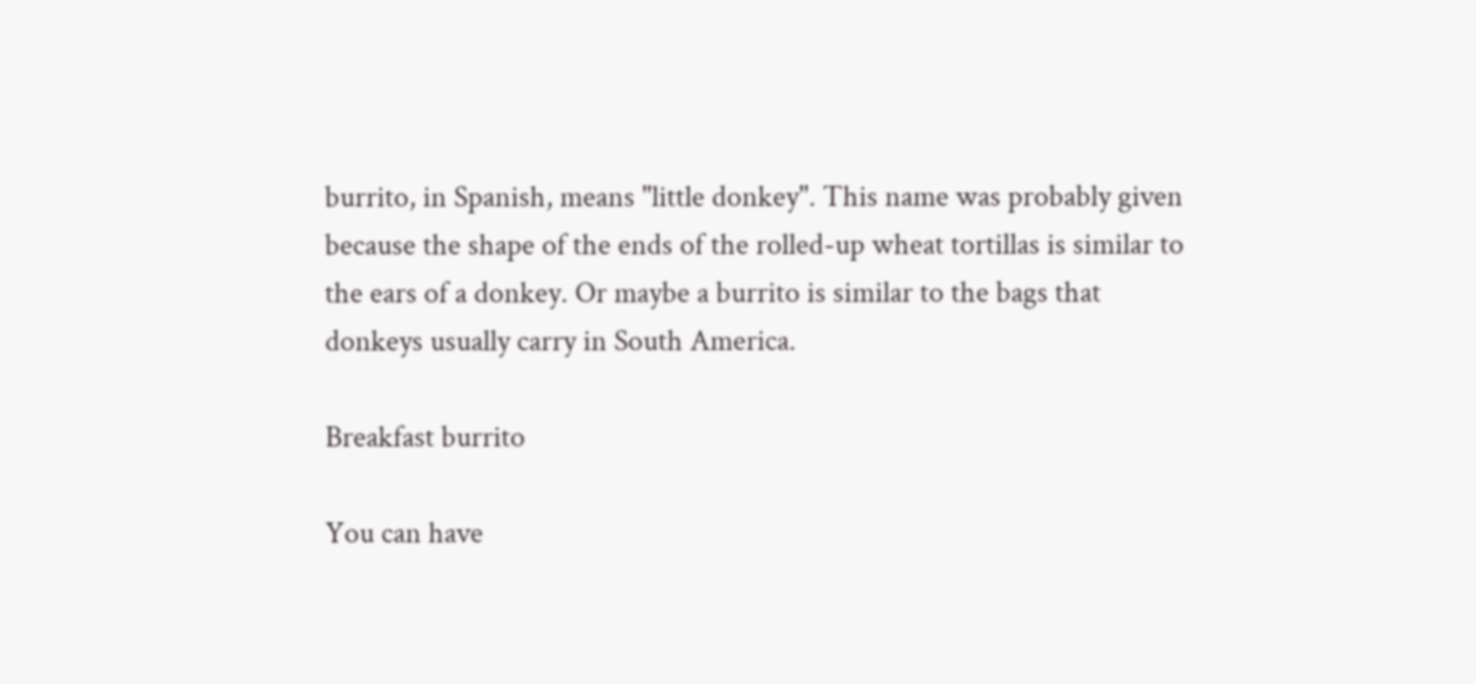burrito, in Spanish, means "little donkey". This name was probably given because the shape of the ends of the rolled-up wheat tortillas is similar to the ears of a donkey. Or maybe a burrito is similar to the bags that donkeys usually carry in South America.

Breakfast burrito

You can have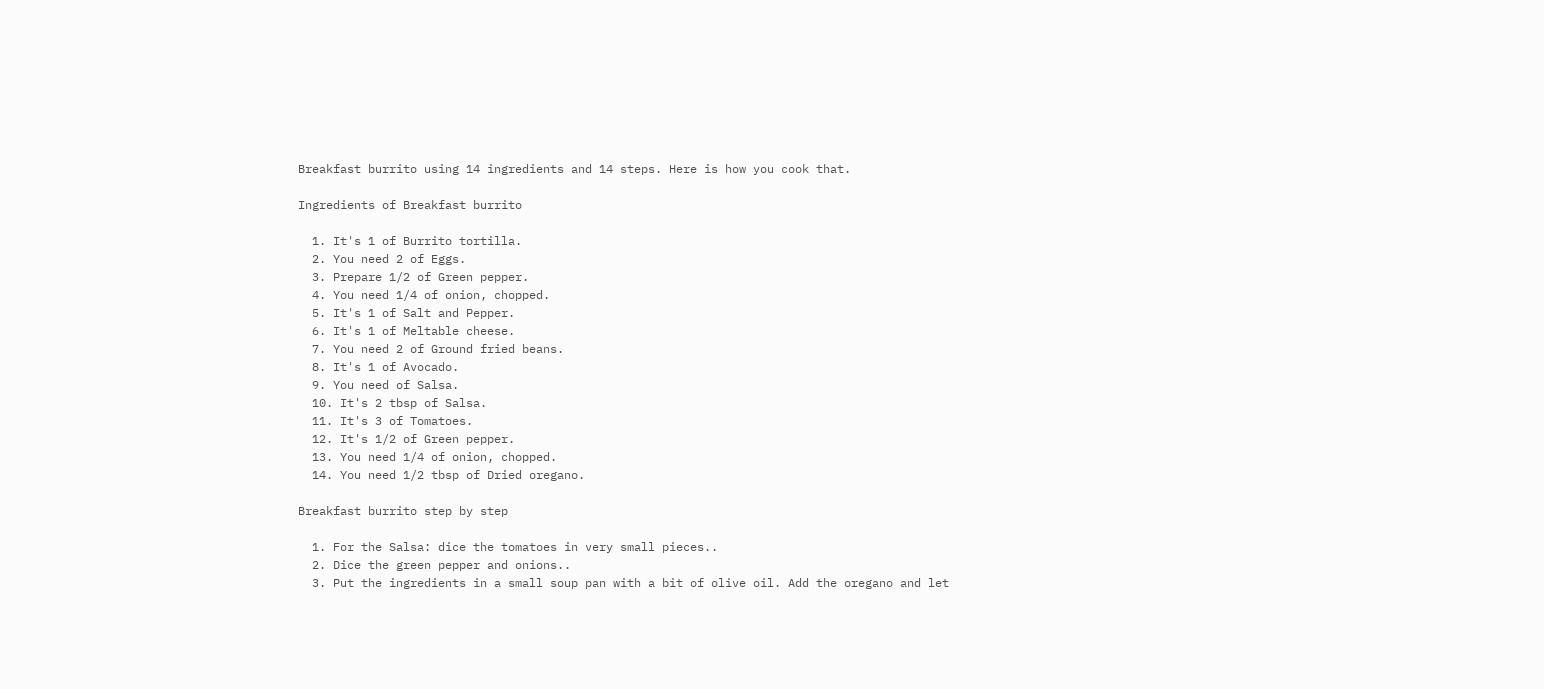Breakfast burrito using 14 ingredients and 14 steps. Here is how you cook that.

Ingredients of Breakfast burrito

  1. It's 1 of Burrito tortilla.
  2. You need 2 of Eggs.
  3. Prepare 1/2 of Green pepper.
  4. You need 1/4 of onion, chopped.
  5. It's 1 of Salt and Pepper.
  6. It's 1 of Meltable cheese.
  7. You need 2 of Ground fried beans.
  8. It's 1 of Avocado.
  9. You need of Salsa.
  10. It's 2 tbsp of Salsa.
  11. It's 3 of Tomatoes.
  12. It's 1/2 of Green pepper.
  13. You need 1/4 of onion, chopped.
  14. You need 1/2 tbsp of Dried oregano.

Breakfast burrito step by step

  1. For the Salsa: dice the tomatoes in very small pieces..
  2. Dice the green pepper and onions..
  3. Put the ingredients in a small soup pan with a bit of olive oil. Add the oregano and let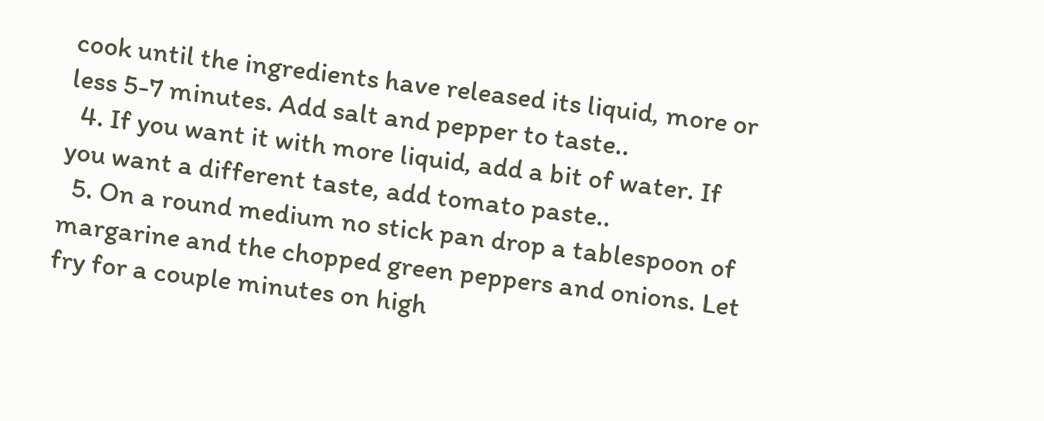cook until the ingredients have released its liquid, more or less 5-7 minutes. Add salt and pepper to taste..
  4. If you want it with more liquid, add a bit of water. If you want a different taste, add tomato paste..
  5. On a round medium no stick pan drop a tablespoon of margarine and the chopped green peppers and onions. Let fry for a couple minutes on high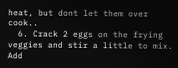heat, but dont let them over cook..
  6. Crack 2 eggs on the frying veggies and stir a little to mix. Add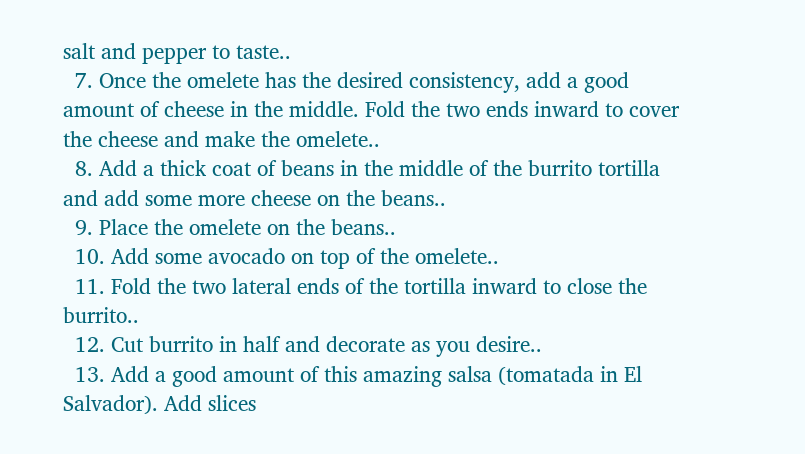salt and pepper to taste..
  7. Once the omelete has the desired consistency, add a good amount of cheese in the middle. Fold the two ends inward to cover the cheese and make the omelete..
  8. Add a thick coat of beans in the middle of the burrito tortilla and add some more cheese on the beans..
  9. Place the omelete on the beans..
  10. Add some avocado on top of the omelete..
  11. Fold the two lateral ends of the tortilla inward to close the burrito..
  12. Cut burrito in half and decorate as you desire..
  13. Add a good amount of this amazing salsa (tomatada in El Salvador). Add slices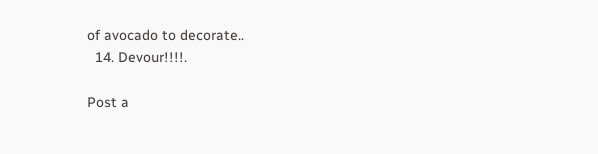of avocado to decorate..
  14. Devour!!!!.

Post a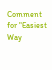Comment for "Easiest Way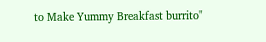to Make Yummy Breakfast burrito"